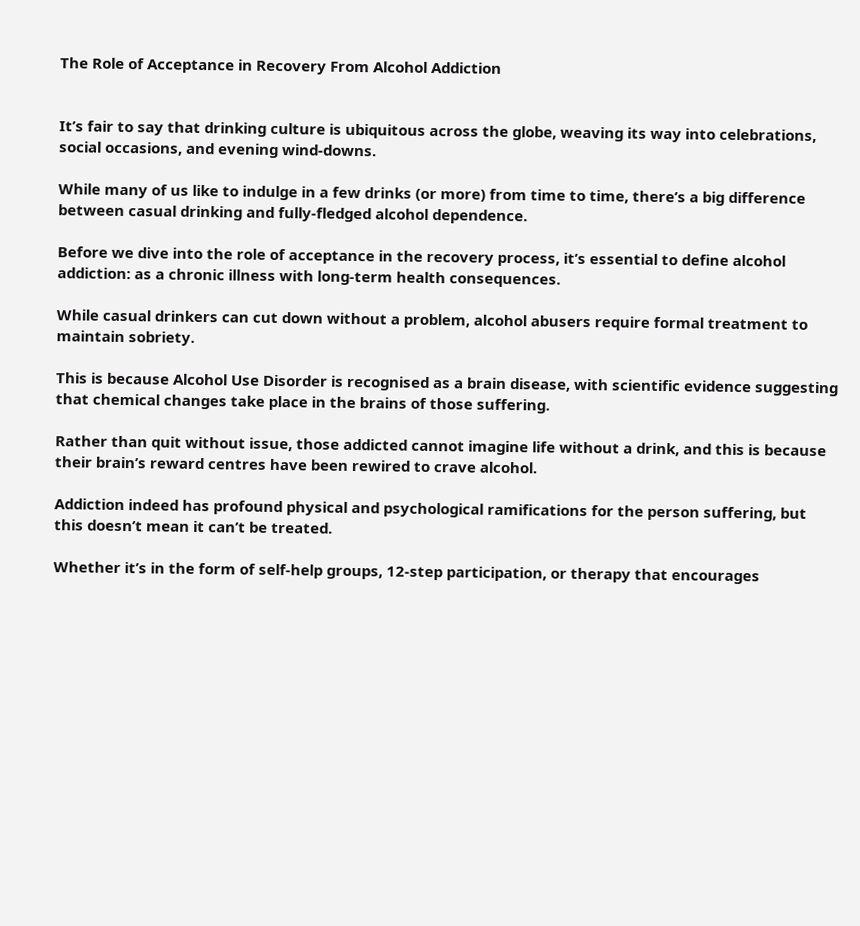The Role of Acceptance in Recovery From Alcohol Addiction


It’s fair to say that drinking culture is ubiquitous across the globe, weaving its way into celebrations, social occasions, and evening wind-downs.

While many of us like to indulge in a few drinks (or more) from time to time, there’s a big difference between casual drinking and fully-fledged alcohol dependence.

Before we dive into the role of acceptance in the recovery process, it’s essential to define alcohol addiction: as a chronic illness with long-term health consequences.

While casual drinkers can cut down without a problem, alcohol abusers require formal treatment to maintain sobriety.

This is because Alcohol Use Disorder is recognised as a brain disease, with scientific evidence suggesting that chemical changes take place in the brains of those suffering.

Rather than quit without issue, those addicted cannot imagine life without a drink, and this is because their brain’s reward centres have been rewired to crave alcohol.

Addiction indeed has profound physical and psychological ramifications for the person suffering, but this doesn’t mean it can’t be treated.

Whether it’s in the form of self-help groups, 12-step participation, or therapy that encourages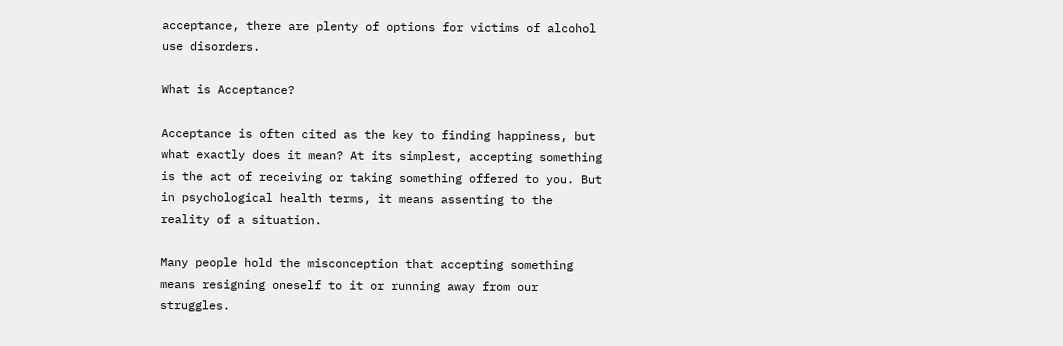acceptance, there are plenty of options for victims of alcohol use disorders.

What is Acceptance?

Acceptance is often cited as the key to finding happiness, but what exactly does it mean? At its simplest, accepting something is the act of receiving or taking something offered to you. But in psychological health terms, it means assenting to the reality of a situation.

Many people hold the misconception that accepting something means resigning oneself to it or running away from our struggles.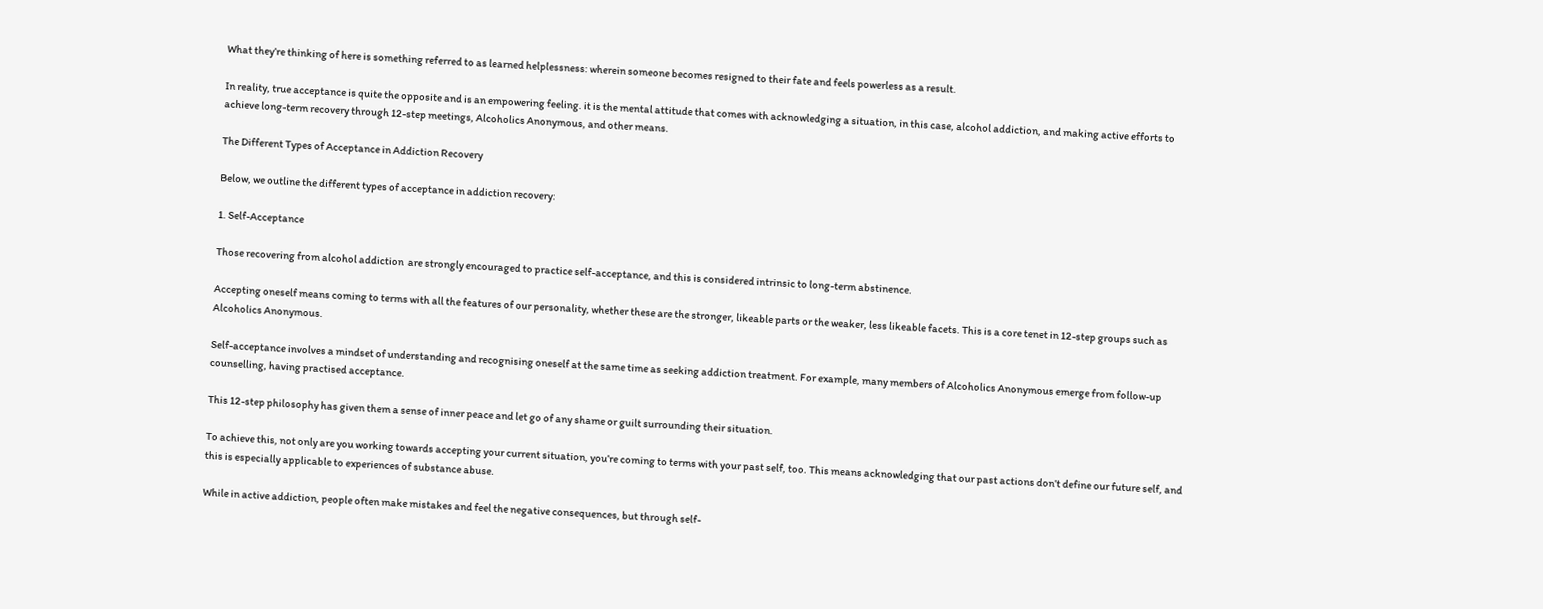What they’re thinking of here is something referred to as learned helplessness: wherein someone becomes resigned to their fate and feels powerless as a result.

In reality, true acceptance is quite the opposite and is an empowering feeling. it is the mental attitude that comes with acknowledging a situation, in this case, alcohol addiction, and making active efforts to achieve long-term recovery through 12-step meetings, Alcoholics Anonymous, and other means.

The Different Types of Acceptance in Addiction Recovery

Below, we outline the different types of acceptance in addiction recovery:

1. Self-Acceptance

Those recovering from alcohol addiction  are strongly encouraged to practice self-acceptance, and this is considered intrinsic to long-term abstinence.

Accepting oneself means coming to terms with all the features of our personality, whether these are the stronger, likeable parts or the weaker, less likeable facets. This is a core tenet in 12-step groups such as Alcoholics Anonymous.

Self-acceptance involves a mindset of understanding and recognising oneself at the same time as seeking addiction treatment. For example, many members of Alcoholics Anonymous emerge from follow-up counselling, having practised acceptance.

This 12-step philosophy has given them a sense of inner peace and let go of any shame or guilt surrounding their situation.

To achieve this, not only are you working towards accepting your current situation, you’re coming to terms with your past self, too. This means acknowledging that our past actions don’t define our future self, and this is especially applicable to experiences of substance abuse.

While in active addiction, people often make mistakes and feel the negative consequences, but through self-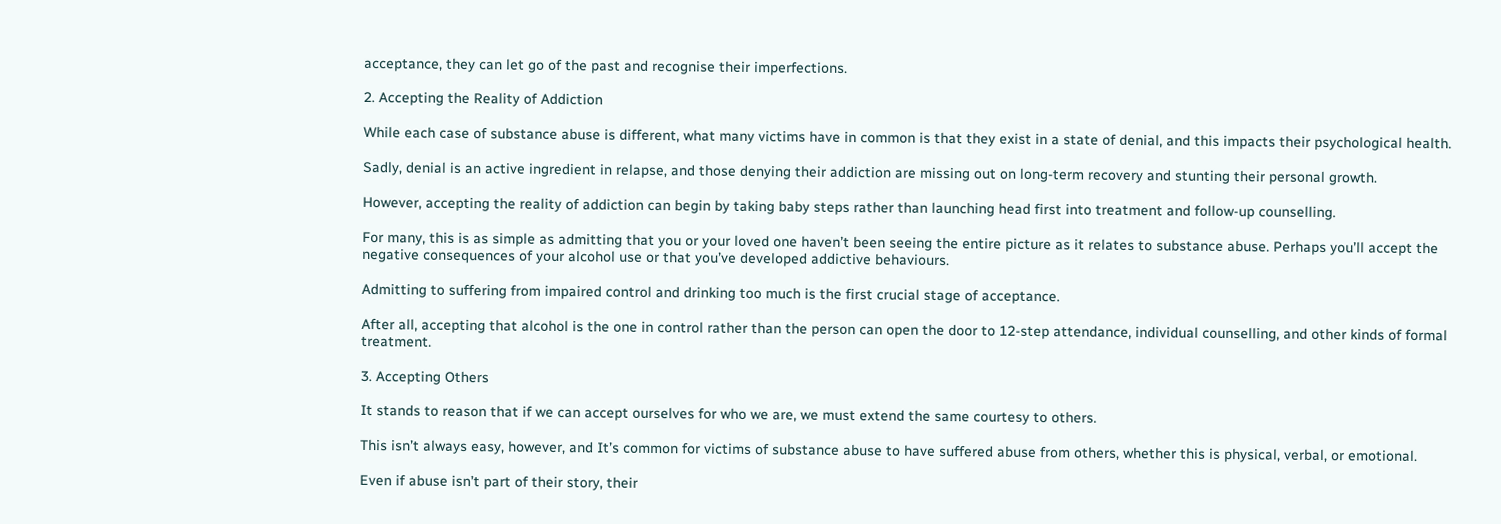acceptance, they can let go of the past and recognise their imperfections.

2. Accepting the Reality of Addiction

While each case of substance abuse is different, what many victims have in common is that they exist in a state of denial, and this impacts their psychological health.

Sadly, denial is an active ingredient in relapse, and those denying their addiction are missing out on long-term recovery and stunting their personal growth.

However, accepting the reality of addiction can begin by taking baby steps rather than launching head first into treatment and follow-up counselling.

For many, this is as simple as admitting that you or your loved one haven’t been seeing the entire picture as it relates to substance abuse. Perhaps you’ll accept the negative consequences of your alcohol use or that you’ve developed addictive behaviours.

Admitting to suffering from impaired control and drinking too much is the first crucial stage of acceptance.

After all, accepting that alcohol is the one in control rather than the person can open the door to 12-step attendance, individual counselling, and other kinds of formal treatment.

3. Accepting Others

It stands to reason that if we can accept ourselves for who we are, we must extend the same courtesy to others.

This isn’t always easy, however, and It’s common for victims of substance abuse to have suffered abuse from others, whether this is physical, verbal, or emotional.

Even if abuse isn’t part of their story, their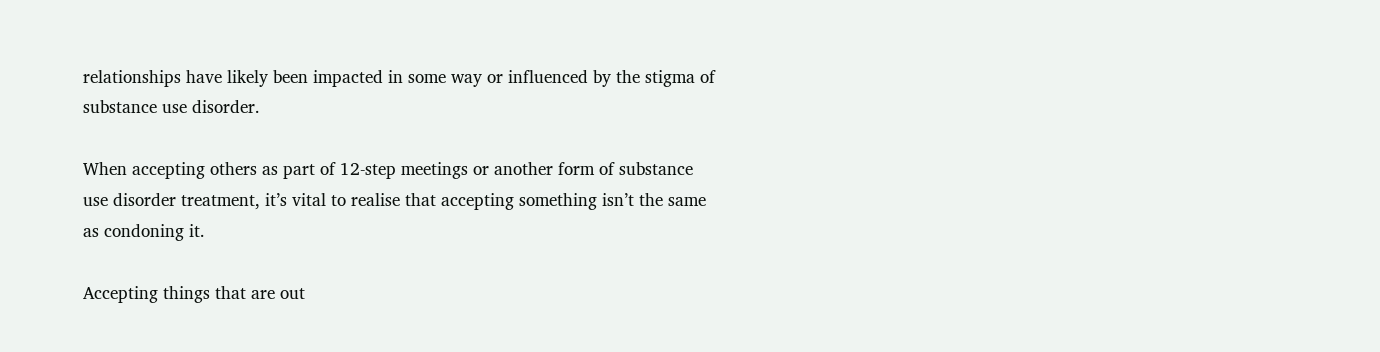relationships have likely been impacted in some way or influenced by the stigma of substance use disorder.

When accepting others as part of 12-step meetings or another form of substance use disorder treatment, it’s vital to realise that accepting something isn’t the same as condoning it.

Accepting things that are out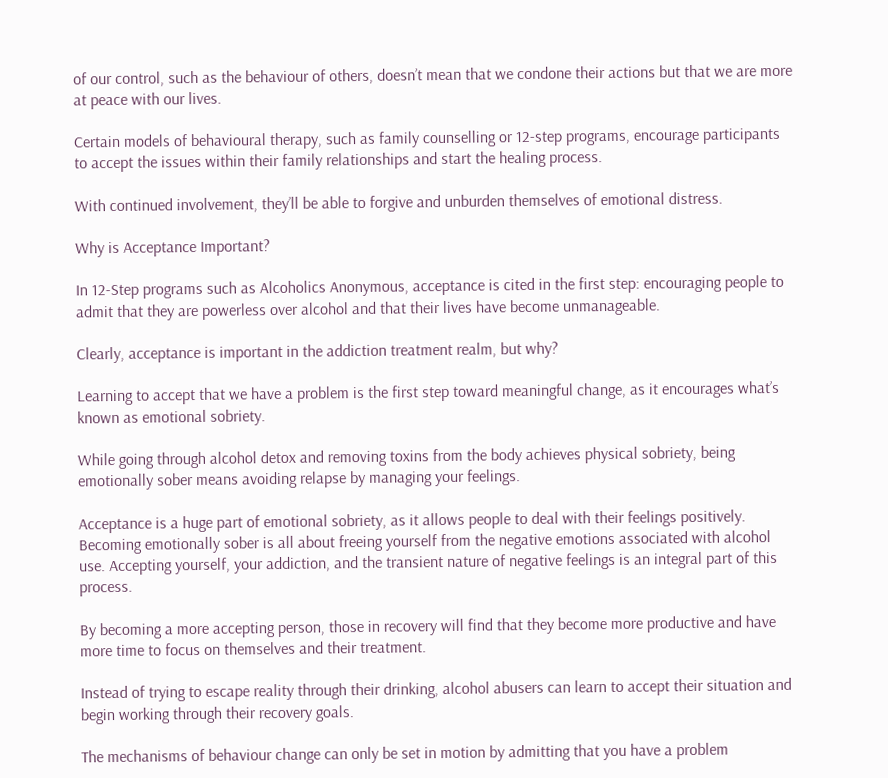of our control, such as the behaviour of others, doesn’t mean that we condone their actions but that we are more at peace with our lives.

Certain models of behavioural therapy, such as family counselling or 12-step programs, encourage participants to accept the issues within their family relationships and start the healing process.

With continued involvement, they’ll be able to forgive and unburden themselves of emotional distress.

Why is Acceptance Important?

In 12-Step programs such as Alcoholics Anonymous, acceptance is cited in the first step: encouraging people to admit that they are powerless over alcohol and that their lives have become unmanageable.

Clearly, acceptance is important in the addiction treatment realm, but why?

Learning to accept that we have a problem is the first step toward meaningful change, as it encourages what’s known as emotional sobriety.

While going through alcohol detox and removing toxins from the body achieves physical sobriety, being emotionally sober means avoiding relapse by managing your feelings.

Acceptance is a huge part of emotional sobriety, as it allows people to deal with their feelings positively. Becoming emotionally sober is all about freeing yourself from the negative emotions associated with alcohol use. Accepting yourself, your addiction, and the transient nature of negative feelings is an integral part of this process.

By becoming a more accepting person, those in recovery will find that they become more productive and have more time to focus on themselves and their treatment.

Instead of trying to escape reality through their drinking, alcohol abusers can learn to accept their situation and begin working through their recovery goals.

The mechanisms of behaviour change can only be set in motion by admitting that you have a problem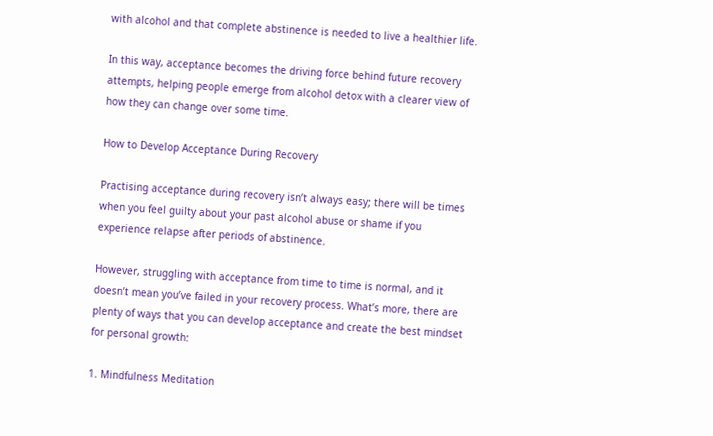with alcohol and that complete abstinence is needed to live a healthier life.

In this way, acceptance becomes the driving force behind future recovery attempts, helping people emerge from alcohol detox with a clearer view of how they can change over some time.

How to Develop Acceptance During Recovery

Practising acceptance during recovery isn’t always easy; there will be times when you feel guilty about your past alcohol abuse or shame if you experience relapse after periods of abstinence.

However, struggling with acceptance from time to time is normal, and it doesn’t mean you’ve failed in your recovery process. What’s more, there are plenty of ways that you can develop acceptance and create the best mindset for personal growth:

1. Mindfulness Meditation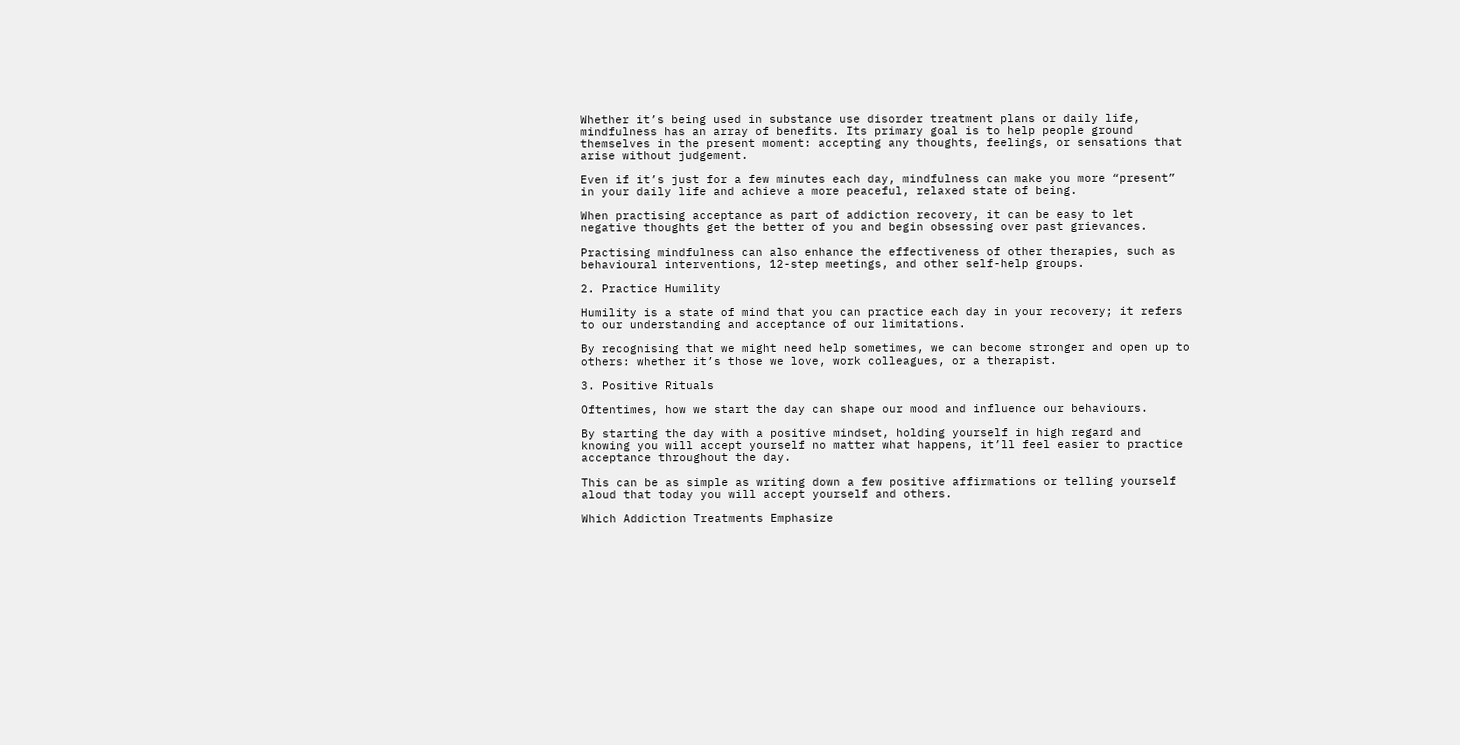Whether it’s being used in substance use disorder treatment plans or daily life, mindfulness has an array of benefits. Its primary goal is to help people ground themselves in the present moment: accepting any thoughts, feelings, or sensations that arise without judgement.

Even if it’s just for a few minutes each day, mindfulness can make you more “present” in your daily life and achieve a more peaceful, relaxed state of being.

When practising acceptance as part of addiction recovery, it can be easy to let negative thoughts get the better of you and begin obsessing over past grievances.

Practising mindfulness can also enhance the effectiveness of other therapies, such as behavioural interventions, 12-step meetings, and other self-help groups.

2. Practice Humility

Humility is a state of mind that you can practice each day in your recovery; it refers to our understanding and acceptance of our limitations.

By recognising that we might need help sometimes, we can become stronger and open up to others: whether it’s those we love, work colleagues, or a therapist.

3. Positive Rituals

Oftentimes, how we start the day can shape our mood and influence our behaviours.

By starting the day with a positive mindset, holding yourself in high regard and knowing you will accept yourself no matter what happens, it’ll feel easier to practice acceptance throughout the day.

This can be as simple as writing down a few positive affirmations or telling yourself aloud that today you will accept yourself and others.

Which Addiction Treatments Emphasize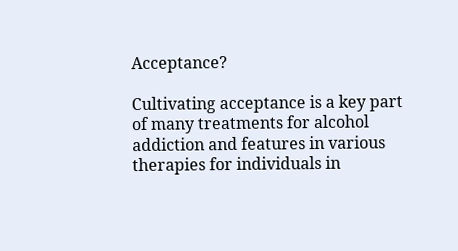Acceptance?

Cultivating acceptance is a key part of many treatments for alcohol addiction and features in various therapies for individuals in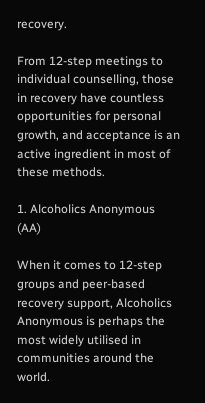recovery.

From 12-step meetings to individual counselling, those in recovery have countless opportunities for personal growth, and acceptance is an active ingredient in most of these methods.

1. Alcoholics Anonymous (AA)

When it comes to 12-step groups and peer-based recovery support, Alcoholics Anonymous is perhaps the most widely utilised in communities around the world.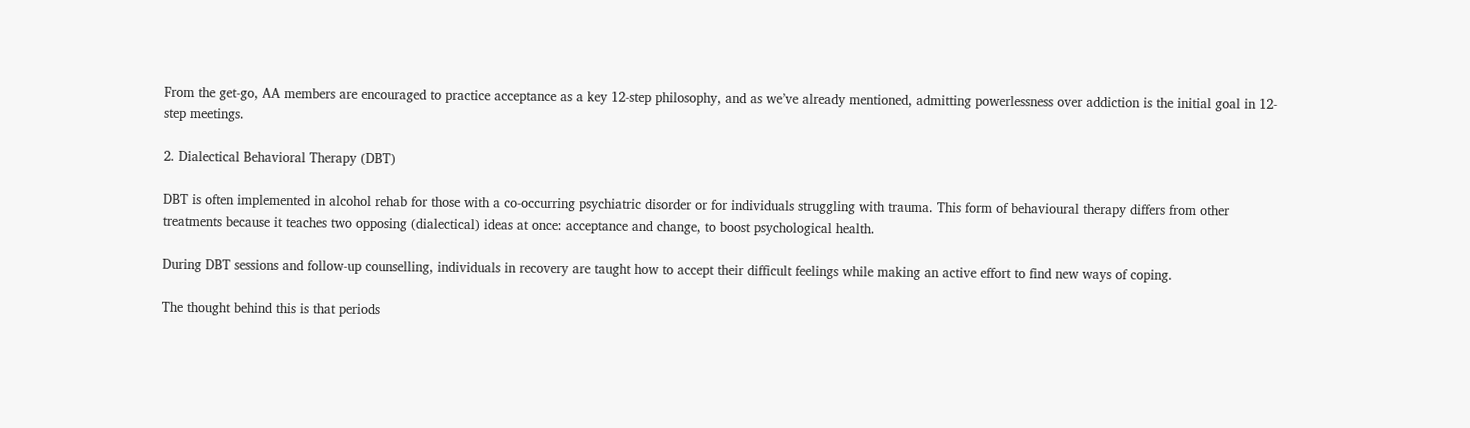From the get-go, AA members are encouraged to practice acceptance as a key 12-step philosophy, and as we’ve already mentioned, admitting powerlessness over addiction is the initial goal in 12-step meetings.

2. Dialectical Behavioral Therapy (DBT)

DBT is often implemented in alcohol rehab for those with a co-occurring psychiatric disorder or for individuals struggling with trauma. This form of behavioural therapy differs from other treatments because it teaches two opposing (dialectical) ideas at once: acceptance and change, to boost psychological health.

During DBT sessions and follow-up counselling, individuals in recovery are taught how to accept their difficult feelings while making an active effort to find new ways of coping.

The thought behind this is that periods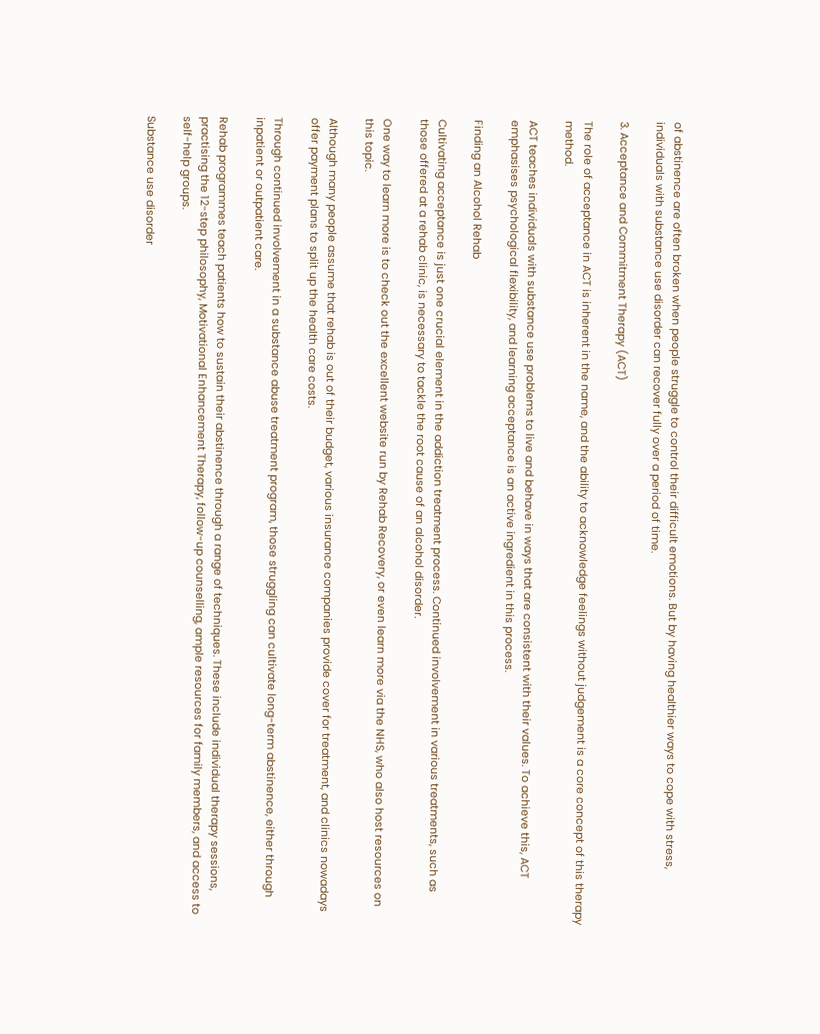of abstinence are often broken when people struggle to control their difficult emotions. But by having healthier ways to cope with stress, individuals with substance use disorder can recover fully over a period of time.

3. Acceptance and Commitment Therapy (ACT)

The role of acceptance in ACT is inherent in the name, and the ability to acknowledge feelings without judgement is a core concept of this therapy method.

ACT teaches individuals with substance use problems to live and behave in ways that are consistent with their values. To achieve this, ACT emphasises psychological flexibility, and learning acceptance is an active ingredient in this process.

Finding an Alcohol Rehab

Cultivating acceptance is just one crucial element in the addiction treatment process. Continued involvement in various treatments, such as those offered at a rehab clinic, is necessary to tackle the root cause of an alcohol disorder.

One way to learn more is to check out the excellent website run by Rehab Recovery, or even learn more via the NHS, who also host resources on this topic.

Although many people assume that rehab is out of their budget, various insurance companies provide cover for treatment, and clinics nowadays offer payment plans to split up the health care costs.

Through continued involvement in a substance abuse treatment program, those struggling can cultivate long-term abstinence, either through inpatient or outpatient care.

Rehab programmes teach patients how to sustain their abstinence through a range of techniques. These include individual therapy sessions, practising the 12-step philosophy, Motivational Enhancement Therapy, follow-up counselling, ample resources for family members, and access to self-help groups.

Substance use disorder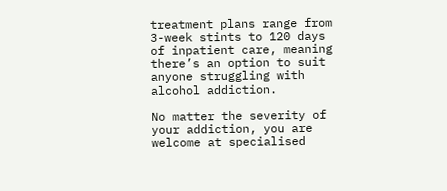treatment plans range from 3-week stints to 120 days of inpatient care, meaning there’s an option to suit anyone struggling with alcohol addiction.

No matter the severity of your addiction, you are welcome at specialised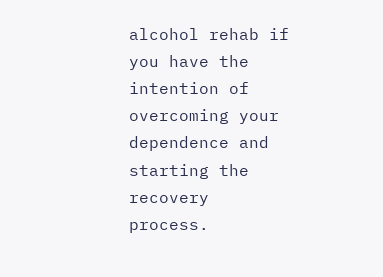alcohol rehab if you have the intention of overcoming your dependence and starting the recovery process.